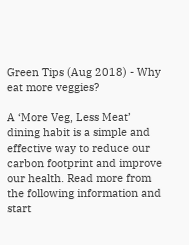Green Tips (Aug 2018) - Why eat more veggies?

A ‘More Veg, Less Meat’ dining habit is a simple and effective way to reduce our carbon footprint and improve our health. Read more from the following information and start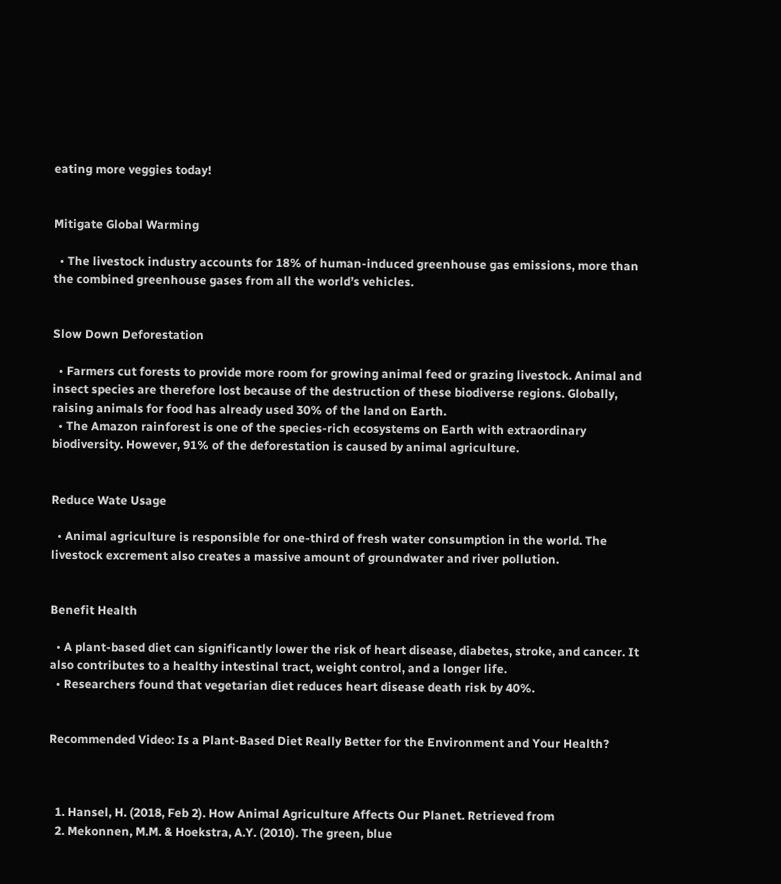eating more veggies today!


Mitigate Global Warming

  • The livestock industry accounts for 18% of human-induced greenhouse gas emissions, more than the combined greenhouse gases from all the world’s vehicles.


Slow Down Deforestation

  • Farmers cut forests to provide more room for growing animal feed or grazing livestock. Animal and insect species are therefore lost because of the destruction of these biodiverse regions. Globally, raising animals for food has already used 30% of the land on Earth.
  • The Amazon rainforest is one of the species-rich ecosystems on Earth with extraordinary biodiversity. However, 91% of the deforestation is caused by animal agriculture.


Reduce Wate Usage

  • Animal agriculture is responsible for one-third of fresh water consumption in the world. The livestock excrement also creates a massive amount of groundwater and river pollution.


Benefit Health

  • A plant-based diet can significantly lower the risk of heart disease, diabetes, stroke, and cancer. It also contributes to a healthy intestinal tract, weight control, and a longer life.
  • Researchers found that vegetarian diet reduces heart disease death risk by 40%.


Recommended Video: Is a Plant-Based Diet Really Better for the Environment and Your Health?



  1. Hansel, H. (2018, Feb 2). How Animal Agriculture Affects Our Planet. Retrieved from
  2. Mekonnen, M.M. & Hoekstra, A.Y. (2010). The green, blue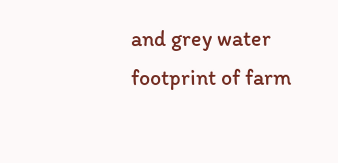and grey water footprint of farm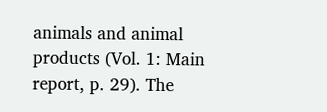animals and animal products (Vol. 1: Main report, p. 29). The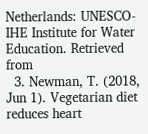Netherlands: UNESCO-IHE Institute for Water Education. Retrieved from
  3. Newman, T. (2018, Jun 1). Vegetarian diet reduces heart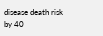disease death risk by 40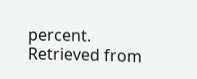percent. Retrieved from